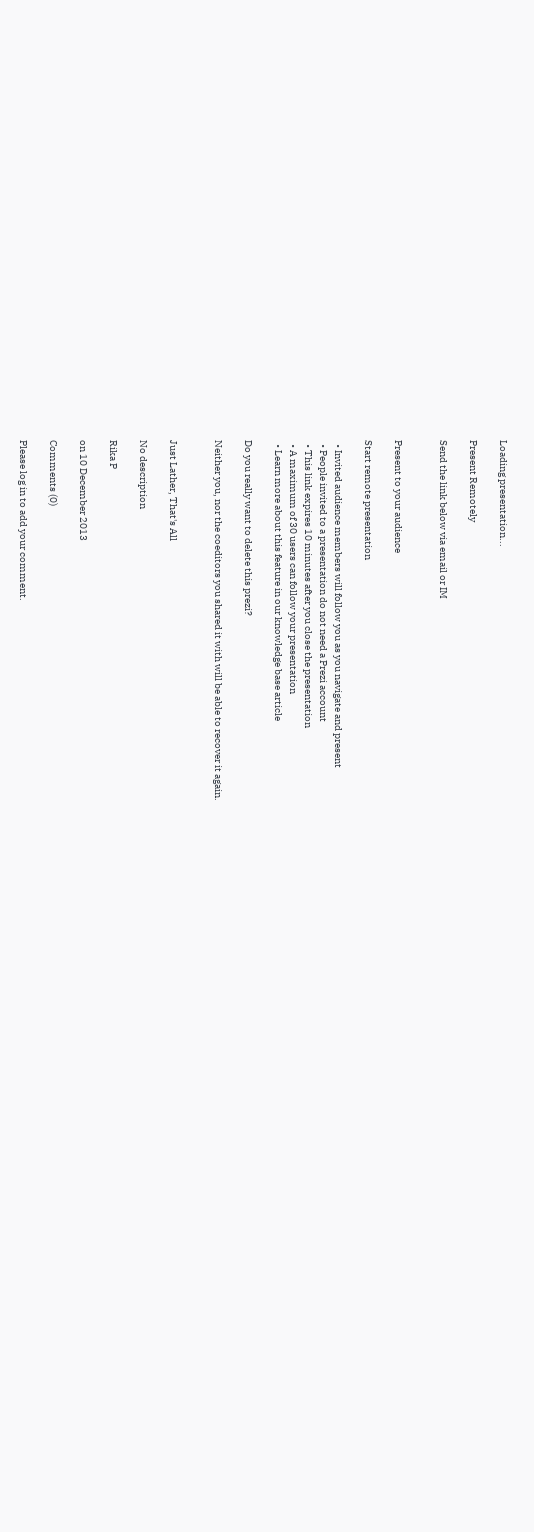Loading presentation...

Present Remotely

Send the link below via email or IM


Present to your audience

Start remote presentation

  • Invited audience members will follow you as you navigate and present
  • People invited to a presentation do not need a Prezi account
  • This link expires 10 minutes after you close the presentation
  • A maximum of 30 users can follow your presentation
  • Learn more about this feature in our knowledge base article

Do you really want to delete this prezi?

Neither you, nor the coeditors you shared it with will be able to recover it again.


Just Lather, That's All

No description

Rika P

on 10 December 2013

Comments (0)

Please log in to add your comment.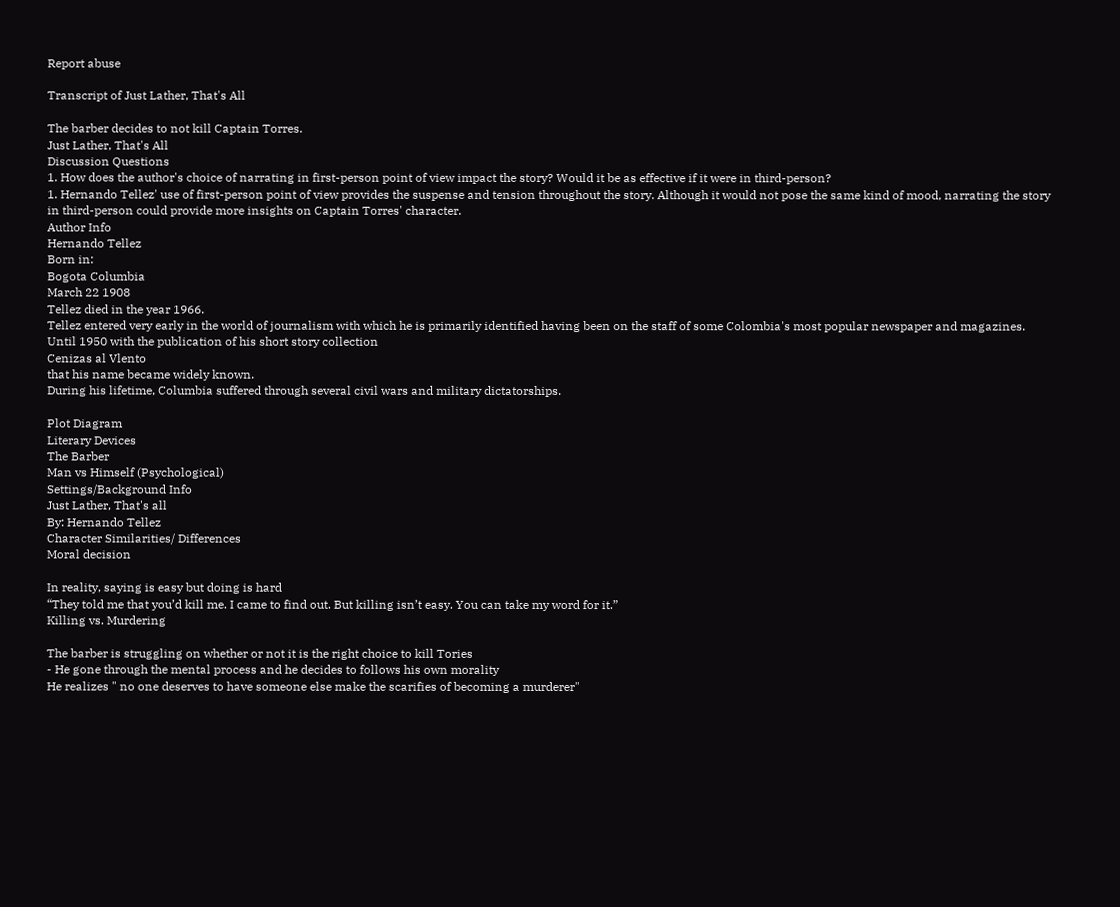Report abuse

Transcript of Just Lather, That's All

The barber decides to not kill Captain Torres.
Just Lather, That's All
Discussion Questions
1. How does the author's choice of narrating in first-person point of view impact the story? Would it be as effective if it were in third-person?
1. Hernando Tellez' use of first-person point of view provides the suspense and tension throughout the story. Although it would not pose the same kind of mood, narrating the story in third-person could provide more insights on Captain Torres' character.
Author Info
Hernando Tellez
Born in:
Bogota Columbia
March 22 1908
Tellez died in the year 1966.
Tellez entered very early in the world of journalism with which he is primarily identified having been on the staff of some Colombia's most popular newspaper and magazines.
Until 1950 with the publication of his short story collection
Cenizas al Vlento
that his name became widely known.
During his lifetime, Columbia suffered through several civil wars and military dictatorships.

Plot Diagram
Literary Devices
The Barber
Man vs Himself (Psychological)
Settings/Background Info
Just Lather, That's all
By: Hernando Tellez
Character Similarities/ Differences
Moral decision

In reality, saying is easy but doing is hard
“They told me that you’d kill me. I came to find out. But killing isn’t easy. You can take my word for it.”
Killing vs. Murdering

The barber is struggling on whether or not it is the right choice to kill Tories
- He gone through the mental process and he decides to follows his own morality
He realizes " no one deserves to have someone else make the scarifies of becoming a murderer"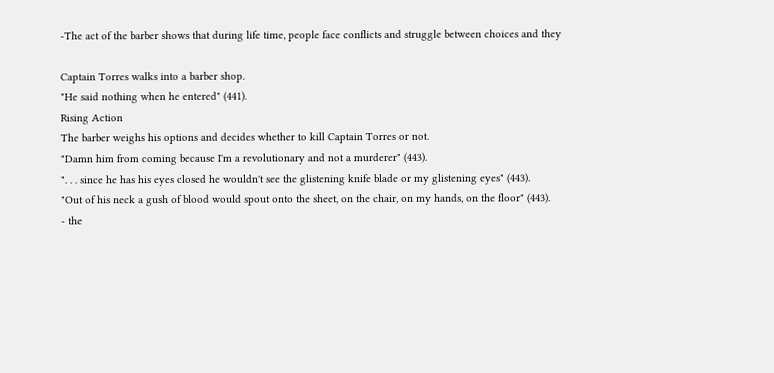-The act of the barber shows that during life time, people face conflicts and struggle between choices and they

Captain Torres walks into a barber shop.
"He said nothing when he entered" (441).
Rising Action
The barber weighs his options and decides whether to kill Captain Torres or not.
"Damn him from coming because I'm a revolutionary and not a murderer" (443).
". . . since he has his eyes closed he wouldn't see the glistening knife blade or my glistening eyes" (443).
"Out of his neck a gush of blood would spout onto the sheet, on the chair, on my hands, on the floor" (443).
- the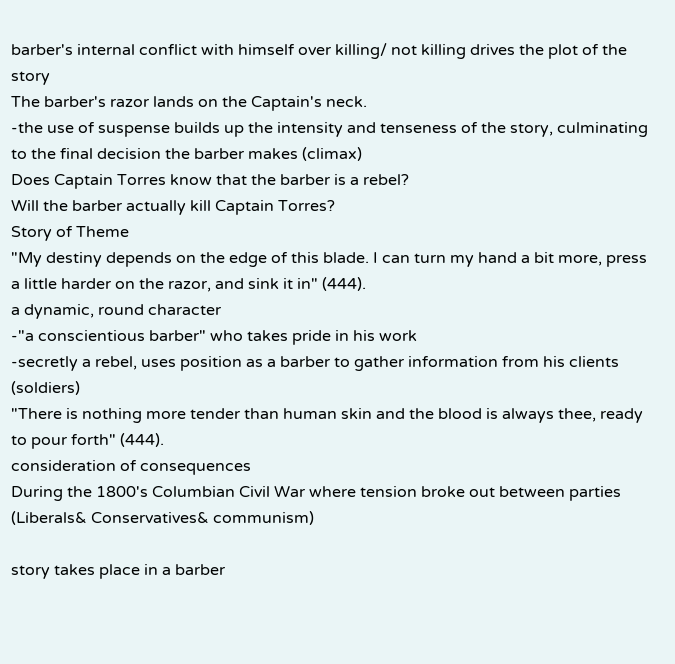barber's internal conflict with himself over killing/ not killing drives the plot of the story
The barber's razor lands on the Captain's neck.
-the use of suspense builds up the intensity and tenseness of the story, culminating to the final decision the barber makes (climax)
Does Captain Torres know that the barber is a rebel?
Will the barber actually kill Captain Torres?
Story of Theme
"My destiny depends on the edge of this blade. I can turn my hand a bit more, press a little harder on the razor, and sink it in" (444).
a dynamic, round character
-"a conscientious barber" who takes pride in his work
-secretly a rebel, uses position as a barber to gather information from his clients (soldiers)
"There is nothing more tender than human skin and the blood is always thee, ready to pour forth" (444).
consideration of consequences
During the 1800's Columbian Civil War where tension broke out between parties (Liberals& Conservatives& communism)

story takes place in a barber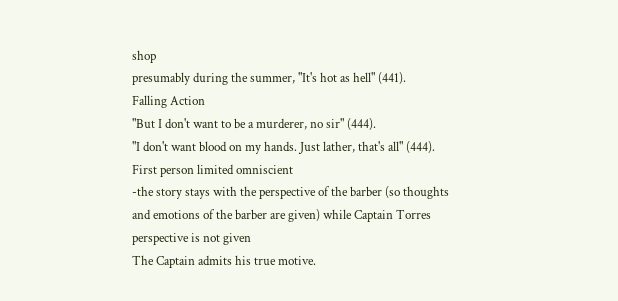shop
presumably during the summer, "It's hot as hell" (441).
Falling Action
"But I don't want to be a murderer, no sir" (444).
"I don't want blood on my hands. Just lather, that's all" (444).
First person limited omniscient
-the story stays with the perspective of the barber (so thoughts and emotions of the barber are given) while Captain Torres perspective is not given
The Captain admits his true motive.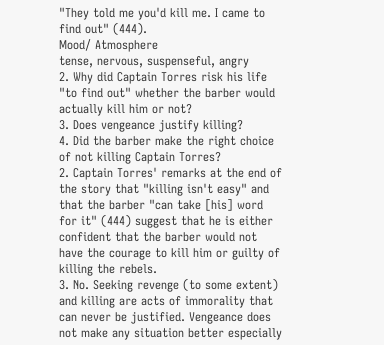"They told me you'd kill me. I came to find out" (444).
Mood/ Atmosphere
tense, nervous, suspenseful, angry
2. Why did Captain Torres risk his life "to find out" whether the barber would actually kill him or not?
3. Does vengeance justify killing?
4. Did the barber make the right choice of not killing Captain Torres?
2. Captain Torres' remarks at the end of the story that "killing isn't easy" and that the barber "can take [his] word for it" (444) suggest that he is either confident that the barber would not have the courage to kill him or guilty of killing the rebels.
3. No. Seeking revenge (to some extent) and killing are acts of immorality that can never be justified. Vengeance does not make any situation better especially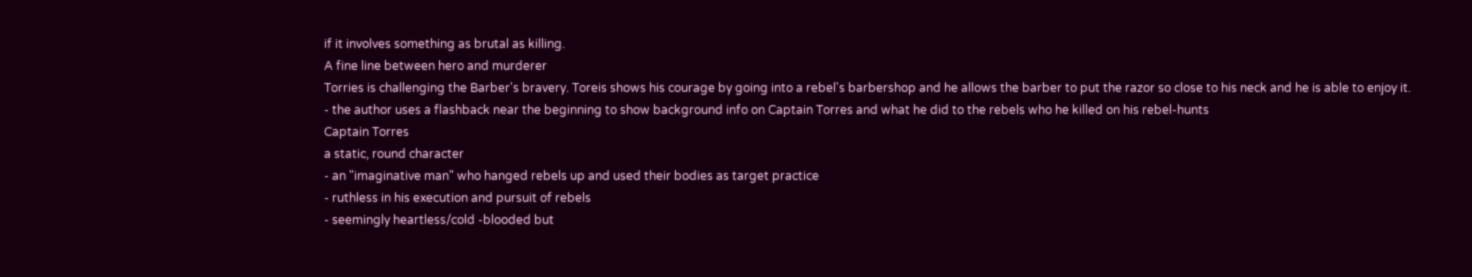if it involves something as brutal as killing.
A fine line between hero and murderer
Torries is challenging the Barber's bravery. Toreis shows his courage by going into a rebel's barbershop and he allows the barber to put the razor so close to his neck and he is able to enjoy it.
- the author uses a flashback near the beginning to show background info on Captain Torres and what he did to the rebels who he killed on his rebel-hunts
Captain Torres
a static, round character
- an "imaginative man" who hanged rebels up and used their bodies as target practice
- ruthless in his execution and pursuit of rebels
- seemingly heartless/cold -blooded but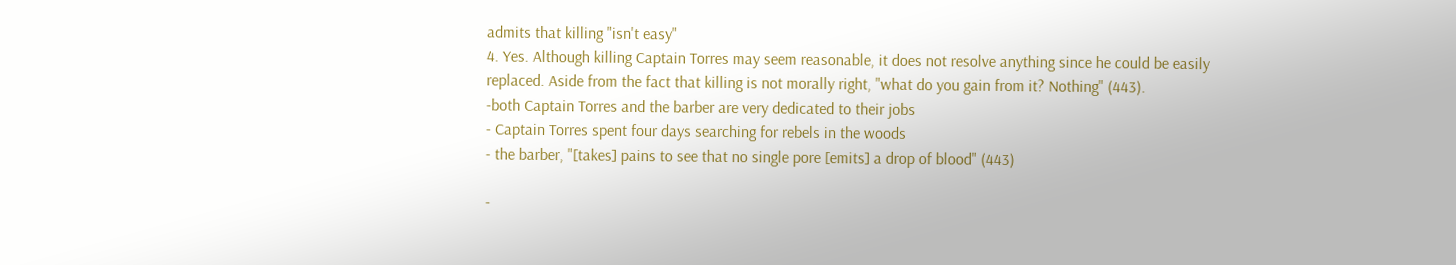admits that killing "isn't easy"
4. Yes. Although killing Captain Torres may seem reasonable, it does not resolve anything since he could be easily replaced. Aside from the fact that killing is not morally right, "what do you gain from it? Nothing" (443).
-both Captain Torres and the barber are very dedicated to their jobs
- Captain Torres spent four days searching for rebels in the woods
- the barber, "[takes] pains to see that no single pore [emits] a drop of blood" (443)

-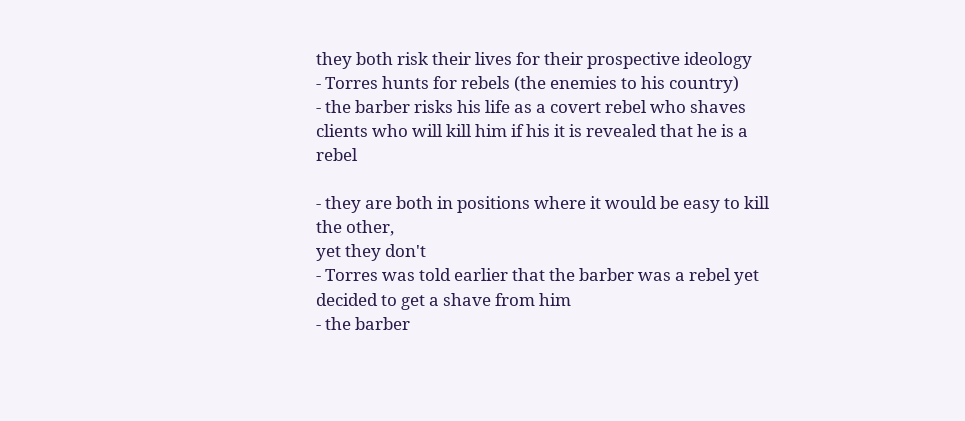they both risk their lives for their prospective ideology
- Torres hunts for rebels (the enemies to his country)
- the barber risks his life as a covert rebel who shaves clients who will kill him if his it is revealed that he is a rebel

- they are both in positions where it would be easy to kill the other,
yet they don't
- Torres was told earlier that the barber was a rebel yet decided to get a shave from him
- the barber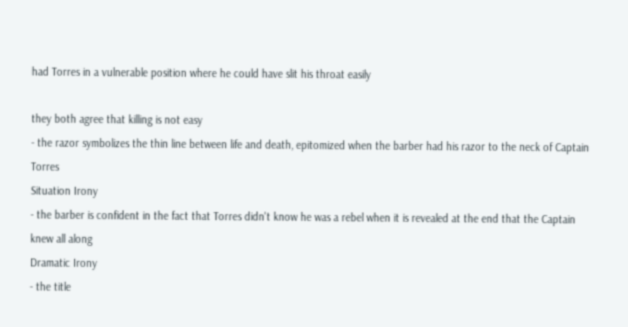had Torres in a vulnerable position where he could have slit his throat easily

they both agree that killing is not easy
- the razor symbolizes the thin line between life and death, epitomized when the barber had his razor to the neck of Captain Torres
Situation Irony
- the barber is confident in the fact that Torres didn't know he was a rebel when it is revealed at the end that the Captain knew all along
Dramatic Irony
- the title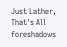Just Lather, That's All
foreshadows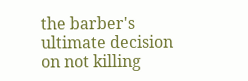the barber's ultimate decision on not killing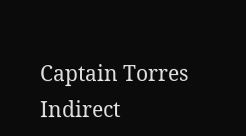Captain Torres
Indirect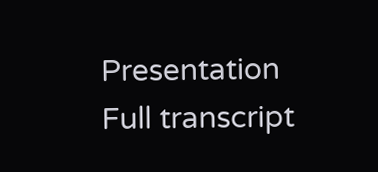Presentation
Full transcript